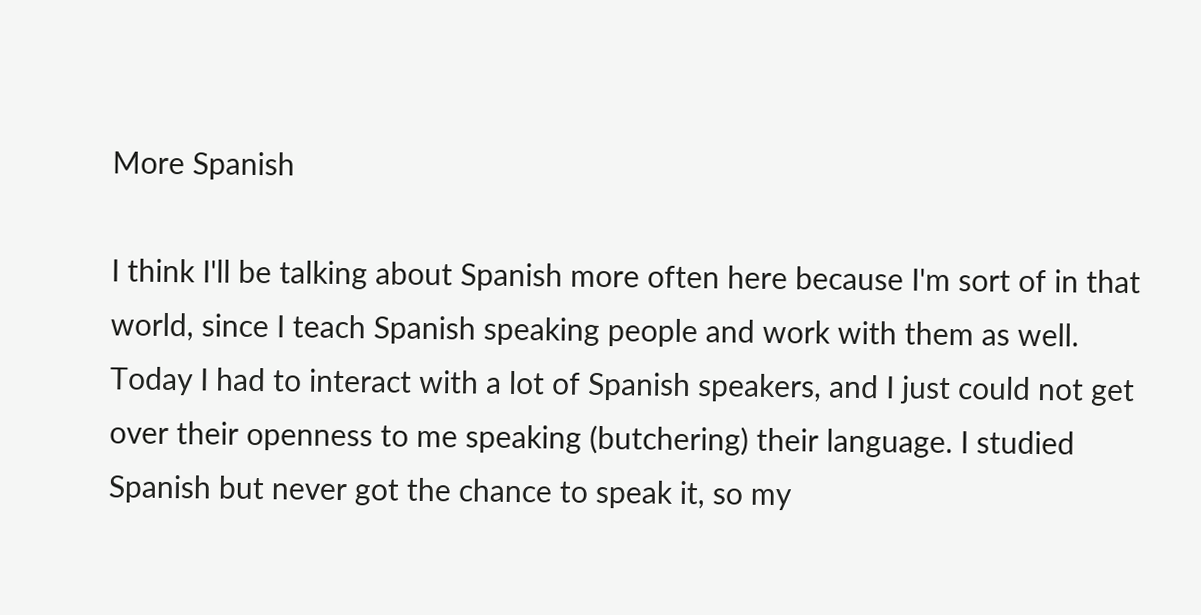More Spanish

I think I'll be talking about Spanish more often here because I'm sort of in that world, since I teach Spanish speaking people and work with them as well. Today I had to interact with a lot of Spanish speakers, and I just could not get over their openness to me speaking (butchering) their language. I studied Spanish but never got the chance to speak it, so my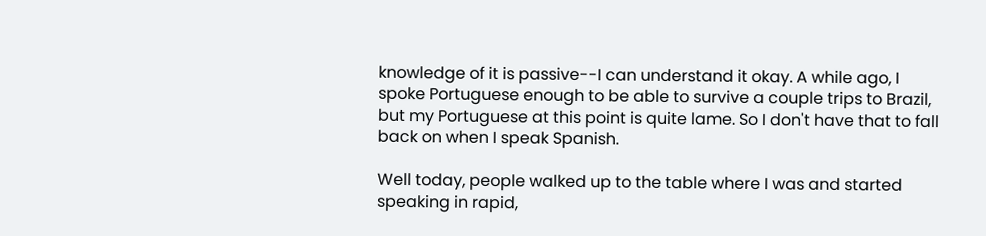knowledge of it is passive--I can understand it okay. A while ago, I spoke Portuguese enough to be able to survive a couple trips to Brazil, but my Portuguese at this point is quite lame. So I don't have that to fall back on when I speak Spanish.

Well today, people walked up to the table where I was and started speaking in rapid,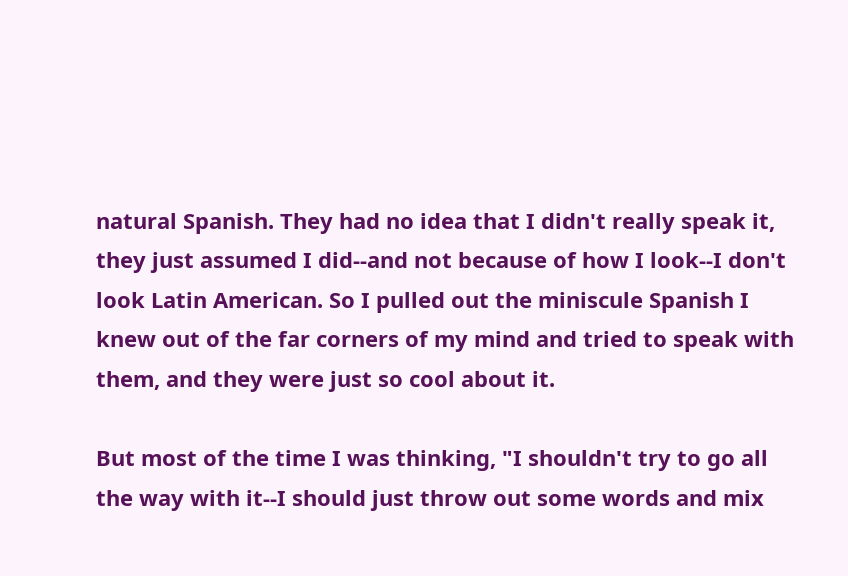natural Spanish. They had no idea that I didn't really speak it, they just assumed I did--and not because of how I look--I don't look Latin American. So I pulled out the miniscule Spanish I knew out of the far corners of my mind and tried to speak with them, and they were just so cool about it.

But most of the time I was thinking, "I shouldn't try to go all the way with it--I should just throw out some words and mix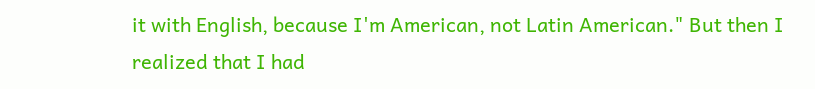it with English, because I'm American, not Latin American." But then I realized that I had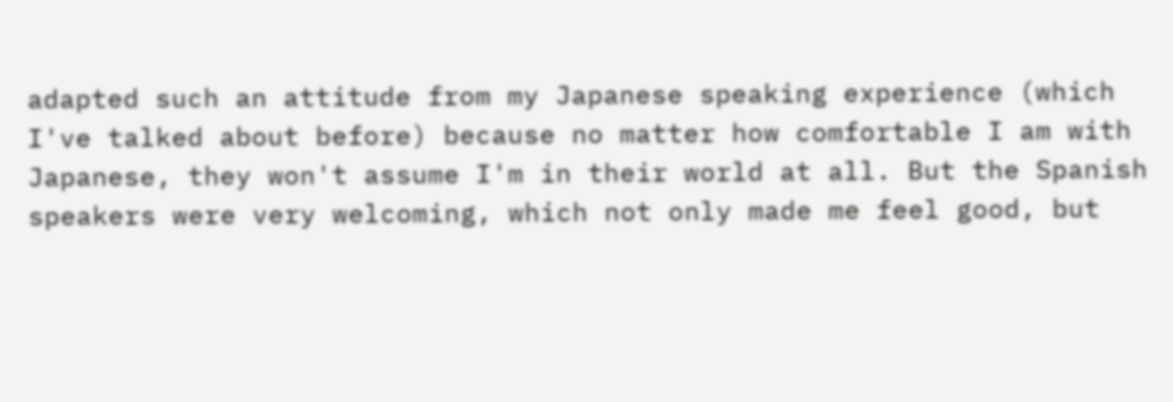adapted such an attitude from my Japanese speaking experience (which I've talked about before) because no matter how comfortable I am with Japanese, they won't assume I'm in their world at all. But the Spanish speakers were very welcoming, which not only made me feel good, but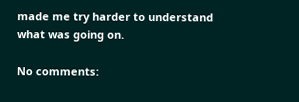made me try harder to understand what was going on.

No comments: